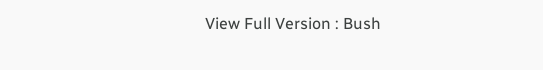View Full Version : Bush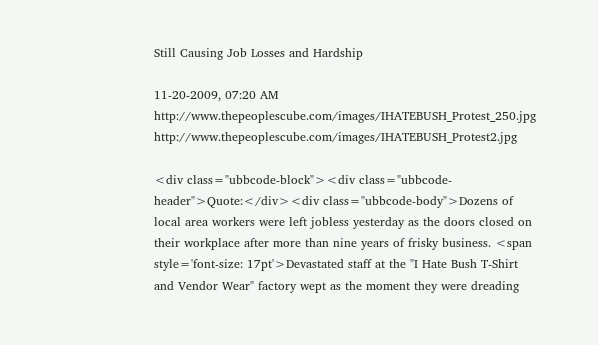Still Causing Job Losses and Hardship

11-20-2009, 07:20 AM
http://www.thepeoplescube.com/images/IHATEBUSH_Protest_250.jpg http://www.thepeoplescube.com/images/IHATEBUSH_Protest2.jpg

<div class="ubbcode-block"><div class="ubbcode-header">Quote:</div><div class="ubbcode-body">Dozens of local area workers were left jobless yesterday as the doors closed on their workplace after more than nine years of frisky business. <span style='font-size: 17pt'>Devastated staff at the "I Hate Bush T-Shirt and Vendor Wear" factory wept as the moment they were dreading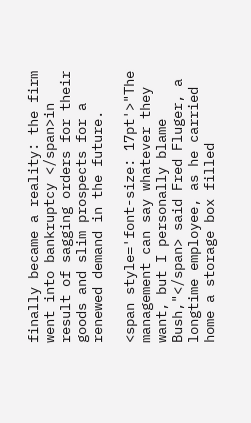finally became a reality: the firm went into bankruptcy </span>in result of sagging orders for their goods and slim prospects for a renewed demand in the future.

<span style='font-size: 17pt'>"The management can say whatever they want, but I personally blame Bush,"</span> said Fred Fluger, a longtime employee, as he carried home a storage box filled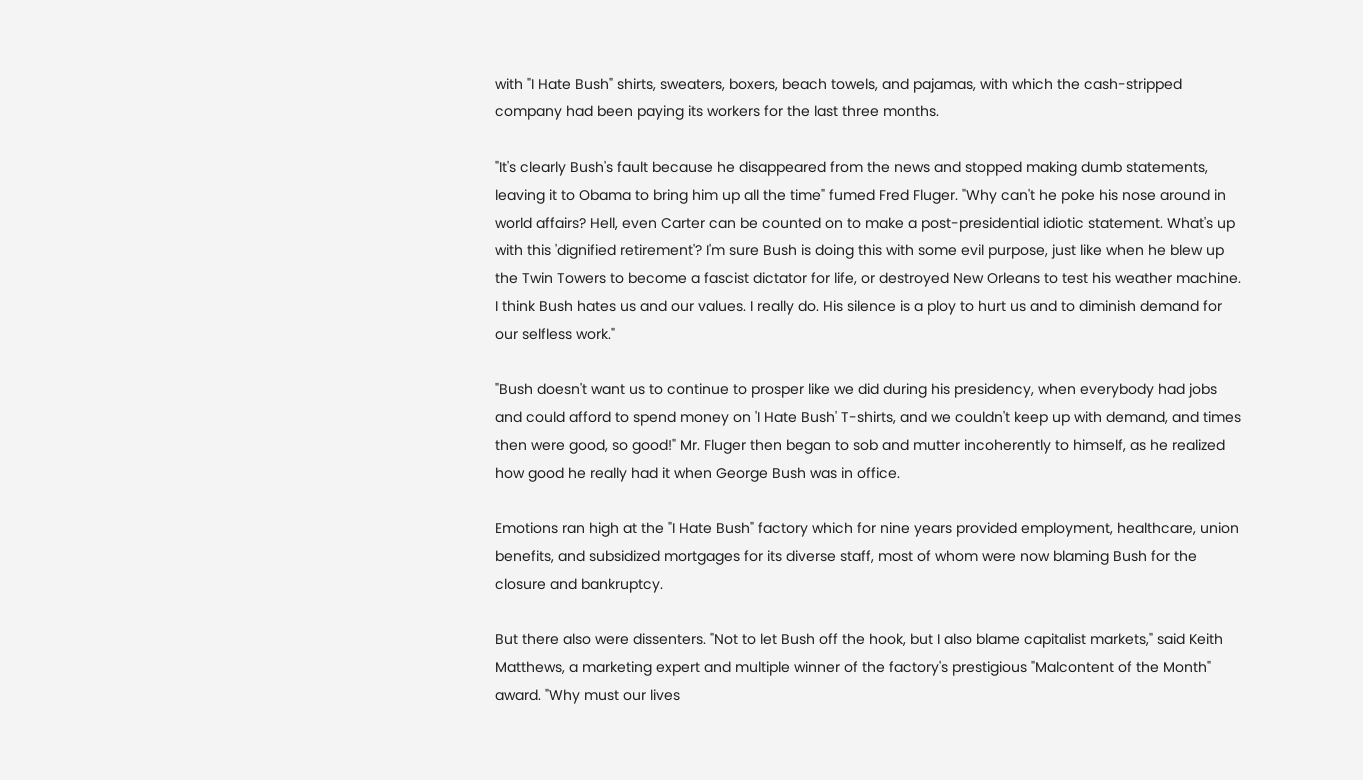with "I Hate Bush" shirts, sweaters, boxers, beach towels, and pajamas, with which the cash-stripped company had been paying its workers for the last three months.

"It's clearly Bush's fault because he disappeared from the news and stopped making dumb statements, leaving it to Obama to bring him up all the time" fumed Fred Fluger. "Why can't he poke his nose around in world affairs? Hell, even Carter can be counted on to make a post-presidential idiotic statement. What's up with this 'dignified retirement'? I'm sure Bush is doing this with some evil purpose, just like when he blew up the Twin Towers to become a fascist dictator for life, or destroyed New Orleans to test his weather machine. I think Bush hates us and our values. I really do. His silence is a ploy to hurt us and to diminish demand for our selfless work."

"Bush doesn't want us to continue to prosper like we did during his presidency, when everybody had jobs and could afford to spend money on 'I Hate Bush' T-shirts, and we couldn't keep up with demand, and times then were good, so good!" Mr. Fluger then began to sob and mutter incoherently to himself, as he realized how good he really had it when George Bush was in office.

Emotions ran high at the "I Hate Bush" factory which for nine years provided employment, healthcare, union benefits, and subsidized mortgages for its diverse staff, most of whom were now blaming Bush for the closure and bankruptcy.

But there also were dissenters. "Not to let Bush off the hook, but I also blame capitalist markets," said Keith Matthews, a marketing expert and multiple winner of the factory's prestigious "Malcontent of the Month" award. "Why must our lives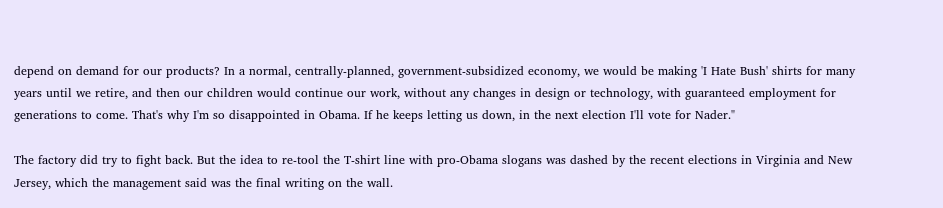depend on demand for our products? In a normal, centrally-planned, government-subsidized economy, we would be making 'I Hate Bush' shirts for many years until we retire, and then our children would continue our work, without any changes in design or technology, with guaranteed employment for generations to come. That's why I'm so disappointed in Obama. If he keeps letting us down, in the next election I'll vote for Nader."

The factory did try to fight back. But the idea to re-tool the T-shirt line with pro-Obama slogans was dashed by the recent elections in Virginia and New Jersey, which the management said was the final writing on the wall.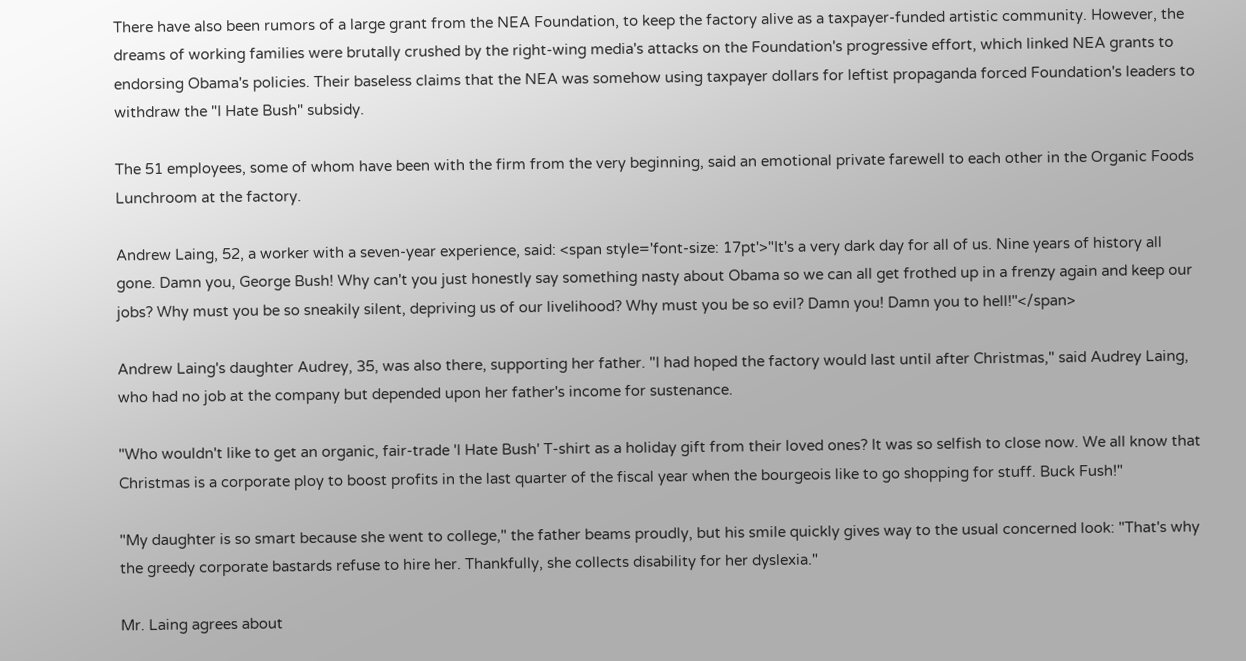There have also been rumors of a large grant from the NEA Foundation, to keep the factory alive as a taxpayer-funded artistic community. However, the dreams of working families were brutally crushed by the right-wing media's attacks on the Foundation's progressive effort, which linked NEA grants to endorsing Obama's policies. Their baseless claims that the NEA was somehow using taxpayer dollars for leftist propaganda forced Foundation's leaders to withdraw the "I Hate Bush" subsidy.

The 51 employees, some of whom have been with the firm from the very beginning, said an emotional private farewell to each other in the Organic Foods Lunchroom at the factory.

Andrew Laing, 52, a worker with a seven-year experience, said: <span style='font-size: 17pt'>"It's a very dark day for all of us. Nine years of history all gone. Damn you, George Bush! Why can't you just honestly say something nasty about Obama so we can all get frothed up in a frenzy again and keep our jobs? Why must you be so sneakily silent, depriving us of our livelihood? Why must you be so evil? Damn you! Damn you to hell!"</span>

Andrew Laing's daughter Audrey, 35, was also there, supporting her father. "I had hoped the factory would last until after Christmas," said Audrey Laing, who had no job at the company but depended upon her father's income for sustenance.

"Who wouldn't like to get an organic, fair-trade 'I Hate Bush' T-shirt as a holiday gift from their loved ones? It was so selfish to close now. We all know that Christmas is a corporate ploy to boost profits in the last quarter of the fiscal year when the bourgeois like to go shopping for stuff. Buck Fush!"

"My daughter is so smart because she went to college," the father beams proudly, but his smile quickly gives way to the usual concerned look: "That's why the greedy corporate bastards refuse to hire her. Thankfully, she collects disability for her dyslexia."

Mr. Laing agrees about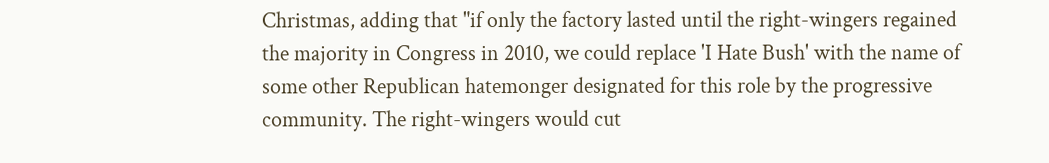Christmas, adding that "if only the factory lasted until the right-wingers regained the majority in Congress in 2010, we could replace 'I Hate Bush' with the name of some other Republican hatemonger designated for this role by the progressive community. The right-wingers would cut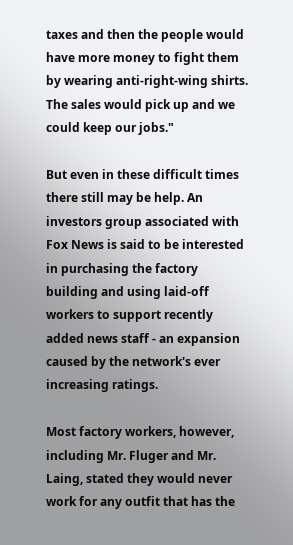taxes and then the people would have more money to fight them by wearing anti-right-wing shirts. The sales would pick up and we could keep our jobs."

But even in these difficult times there still may be help. An investors group associated with Fox News is said to be interested in purchasing the factory building and using laid-off workers to support recently added news staff - an expansion caused by the network's ever increasing ratings.

Most factory workers, however, including Mr. Fluger and Mr. Laing, stated they would never work for any outfit that has the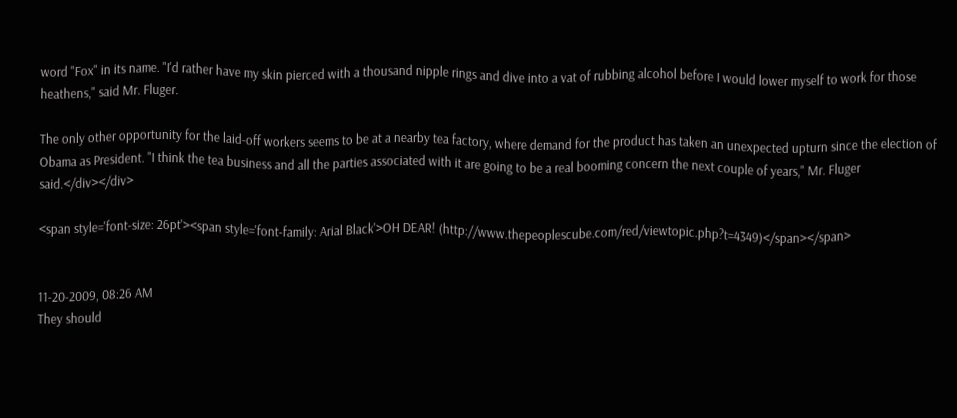word "Fox" in its name. "I'd rather have my skin pierced with a thousand nipple rings and dive into a vat of rubbing alcohol before I would lower myself to work for those heathens," said Mr. Fluger.

The only other opportunity for the laid-off workers seems to be at a nearby tea factory, where demand for the product has taken an unexpected upturn since the election of Obama as President. "I think the tea business and all the parties associated with it are going to be a real booming concern the next couple of years," Mr. Fluger said.</div></div>

<span style='font-size: 26pt'><span style='font-family: Arial Black'>OH DEAR! (http://www.thepeoplescube.com/red/viewtopic.php?t=4349)</span></span>


11-20-2009, 08:26 AM
They should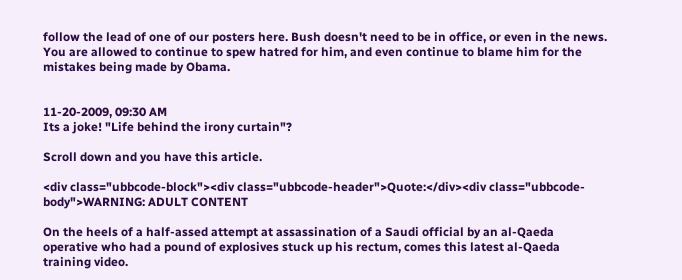follow the lead of one of our posters here. Bush doesn't need to be in office, or even in the news. You are allowed to continue to spew hatred for him, and even continue to blame him for the mistakes being made by Obama.


11-20-2009, 09:30 AM
Its a joke! "Life behind the irony curtain"?

Scroll down and you have this article.

<div class="ubbcode-block"><div class="ubbcode-header">Quote:</div><div class="ubbcode-body">WARNING: ADULT CONTENT

On the heels of a half-assed attempt at assassination of a Saudi official by an al-Qaeda operative who had a pound of explosives stuck up his rectum, comes this latest al-Qaeda training video.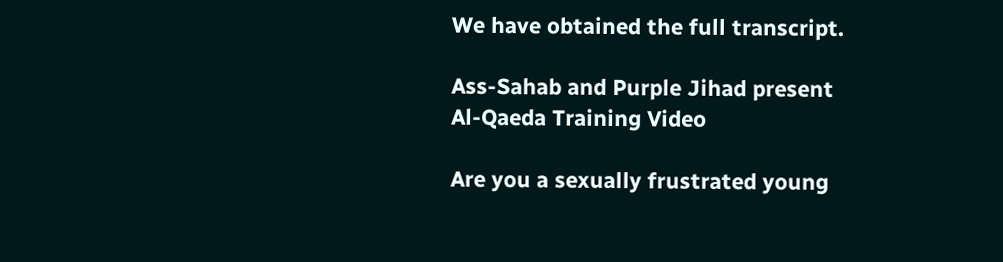We have obtained the full transcript.

Ass-Sahab and Purple Jihad present
Al-Qaeda Training Video

Are you a sexually frustrated young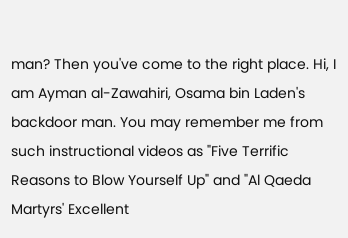man? Then you've come to the right place. Hi, I am Ayman al-Zawahiri, Osama bin Laden's backdoor man. You may remember me from such instructional videos as "Five Terrific Reasons to Blow Yourself Up" and "Al Qaeda Martyrs' Excellent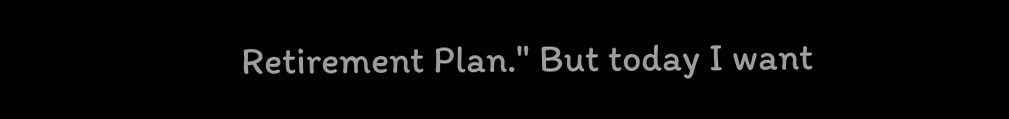Retirement Plan." But today I want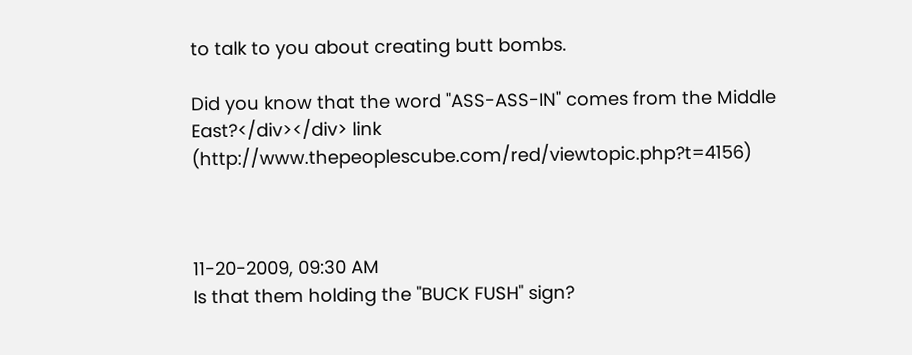to talk to you about creating butt bombs.

Did you know that the word "ASS-ASS-IN" comes from the Middle East?</div></div> link (http://www.thepeoplescube.com/red/viewtopic.php?t=4156)



11-20-2009, 09:30 AM
Is that them holding the "BUCK FUSH" sign?